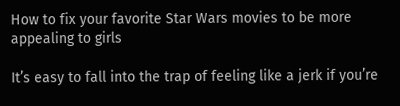How to fix your favorite Star Wars movies to be more appealing to girls

It’s easy to fall into the trap of feeling like a jerk if you’re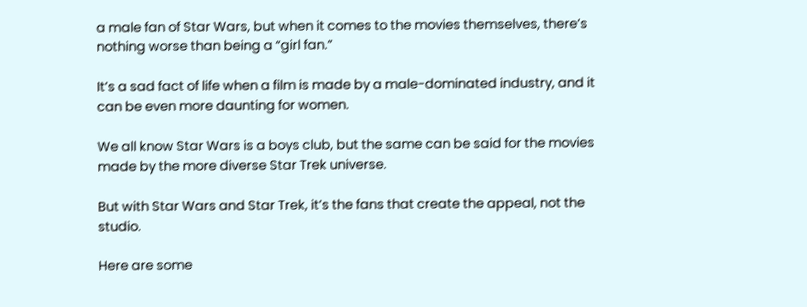a male fan of Star Wars, but when it comes to the movies themselves, there’s nothing worse than being a “girl fan.”

It’s a sad fact of life when a film is made by a male-dominated industry, and it can be even more daunting for women.

We all know Star Wars is a boys club, but the same can be said for the movies made by the more diverse Star Trek universe.

But with Star Wars and Star Trek, it’s the fans that create the appeal, not the studio.

Here are some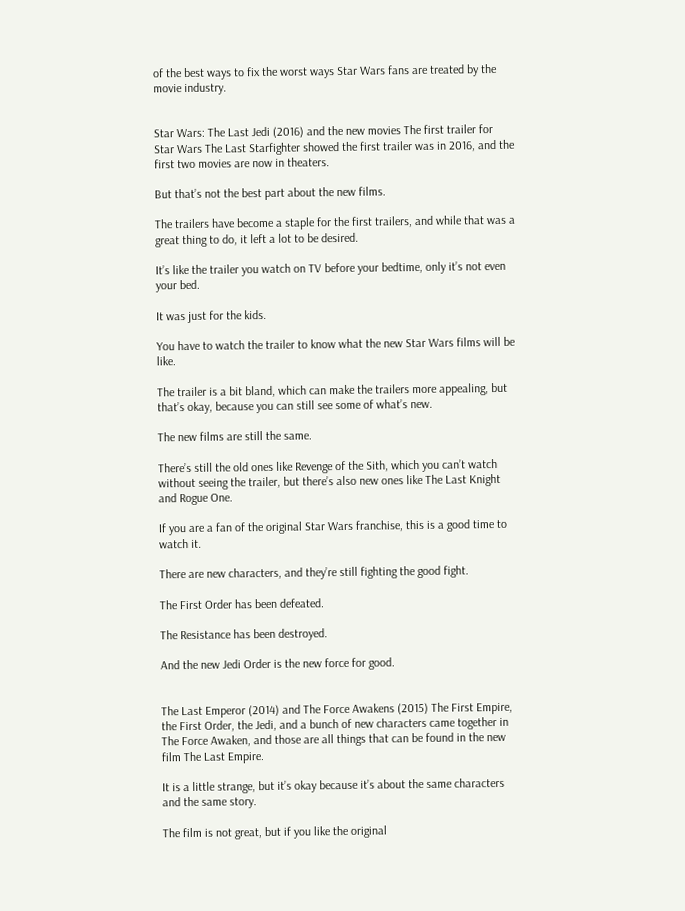of the best ways to fix the worst ways Star Wars fans are treated by the movie industry.


Star Wars: The Last Jedi (2016) and the new movies The first trailer for Star Wars The Last Starfighter showed the first trailer was in 2016, and the first two movies are now in theaters.

But that’s not the best part about the new films.

The trailers have become a staple for the first trailers, and while that was a great thing to do, it left a lot to be desired.

It’s like the trailer you watch on TV before your bedtime, only it’s not even your bed.

It was just for the kids.

You have to watch the trailer to know what the new Star Wars films will be like.

The trailer is a bit bland, which can make the trailers more appealing, but that’s okay, because you can still see some of what’s new.

The new films are still the same.

There’s still the old ones like Revenge of the Sith, which you can’t watch without seeing the trailer, but there’s also new ones like The Last Knight and Rogue One.

If you are a fan of the original Star Wars franchise, this is a good time to watch it.

There are new characters, and they’re still fighting the good fight.

The First Order has been defeated.

The Resistance has been destroyed.

And the new Jedi Order is the new force for good.


The Last Emperor (2014) and The Force Awakens (2015) The First Empire, the First Order, the Jedi, and a bunch of new characters came together in The Force Awaken, and those are all things that can be found in the new film The Last Empire.

It is a little strange, but it’s okay because it’s about the same characters and the same story.

The film is not great, but if you like the original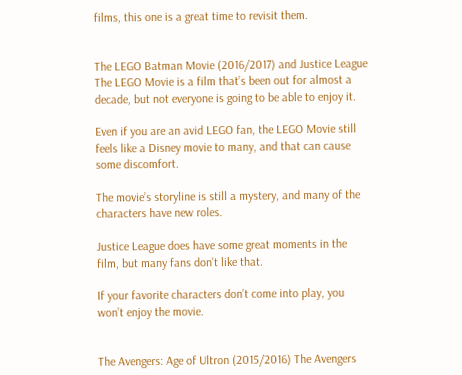films, this one is a great time to revisit them.


The LEGO Batman Movie (2016/2017) and Justice League The LEGO Movie is a film that’s been out for almost a decade, but not everyone is going to be able to enjoy it.

Even if you are an avid LEGO fan, the LEGO Movie still feels like a Disney movie to many, and that can cause some discomfort.

The movie’s storyline is still a mystery, and many of the characters have new roles.

Justice League does have some great moments in the film, but many fans don’t like that.

If your favorite characters don’t come into play, you won’t enjoy the movie.


The Avengers: Age of Ultron (2015/2016) The Avengers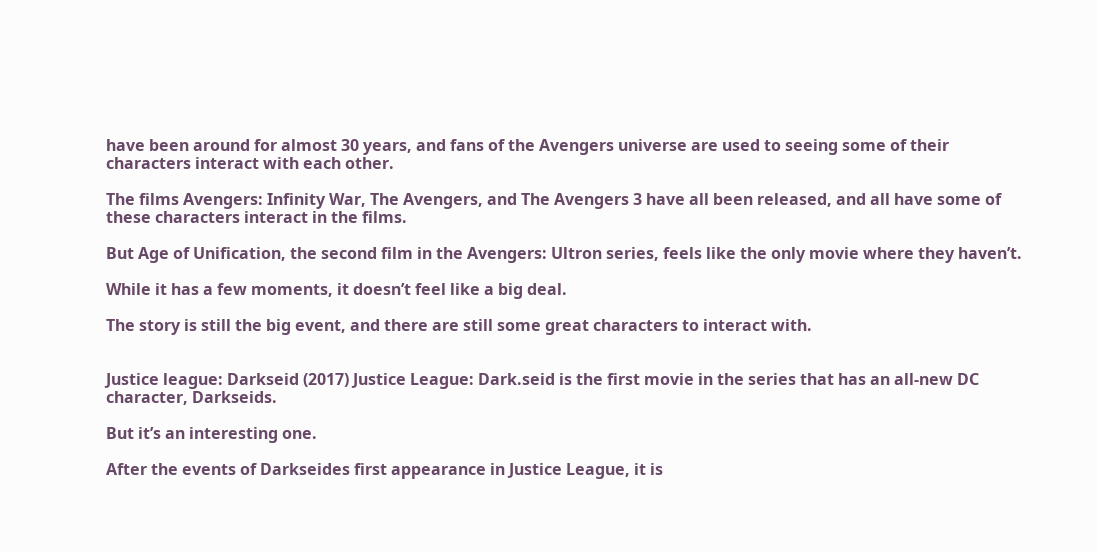have been around for almost 30 years, and fans of the Avengers universe are used to seeing some of their characters interact with each other.

The films Avengers: Infinity War, The Avengers, and The Avengers 3 have all been released, and all have some of these characters interact in the films.

But Age of Unification, the second film in the Avengers: Ultron series, feels like the only movie where they haven’t.

While it has a few moments, it doesn’t feel like a big deal.

The story is still the big event, and there are still some great characters to interact with.


Justice league: Darkseid (2017) Justice League: Dark.seid is the first movie in the series that has an all-new DC character, Darkseids.

But it’s an interesting one.

After the events of Darkseides first appearance in Justice League, it is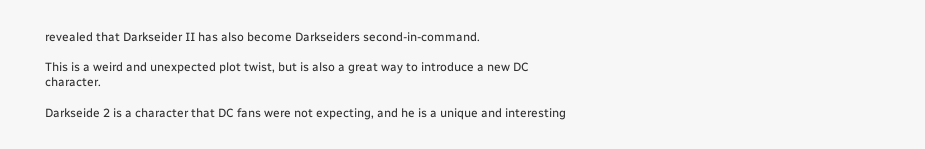revealed that Darkseider II has also become Darkseiders second-in-command.

This is a weird and unexpected plot twist, but is also a great way to introduce a new DC character.

Darkseide 2 is a character that DC fans were not expecting, and he is a unique and interesting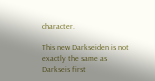character.

This new Darkseiden is not exactly the same as Darkseis first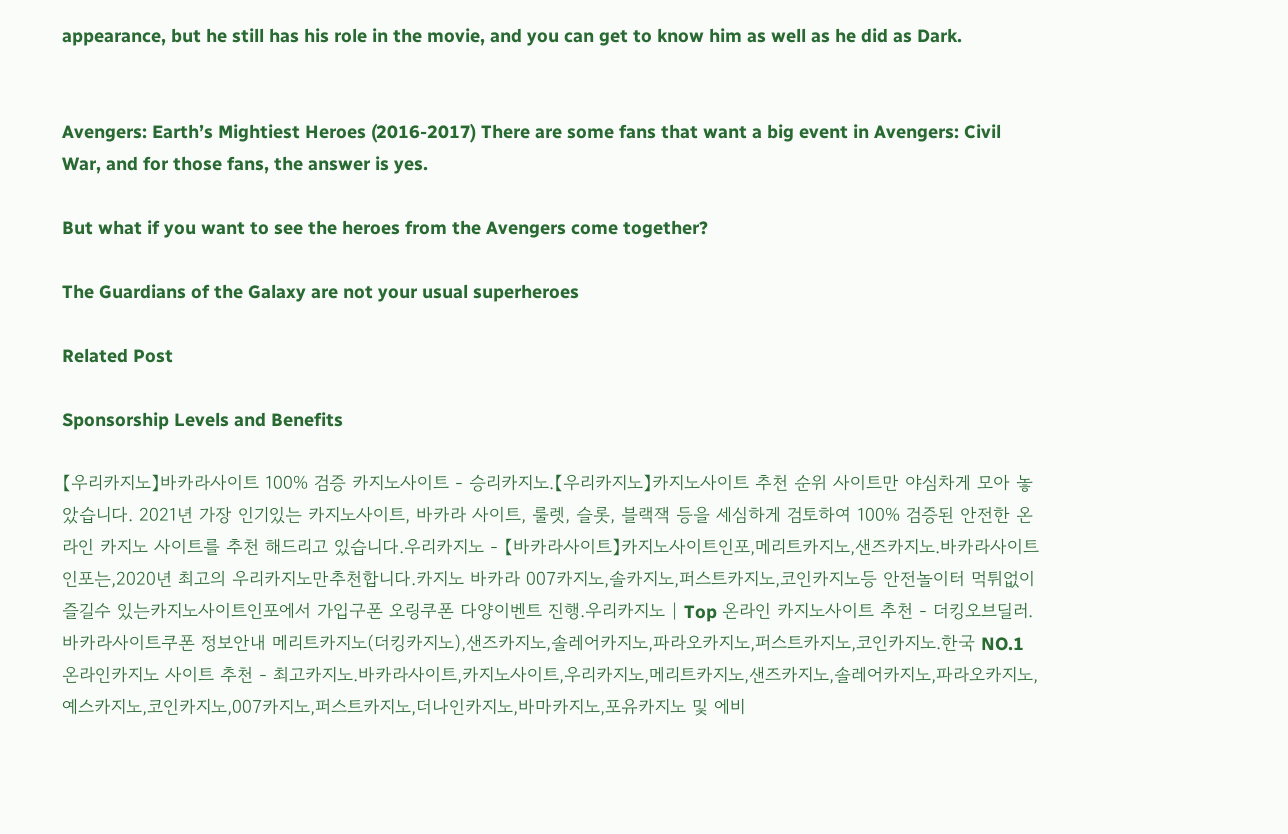appearance, but he still has his role in the movie, and you can get to know him as well as he did as Dark.


Avengers: Earth’s Mightiest Heroes (2016-2017) There are some fans that want a big event in Avengers: Civil War, and for those fans, the answer is yes.

But what if you want to see the heroes from the Avengers come together?

The Guardians of the Galaxy are not your usual superheroes

Related Post

Sponsorship Levels and Benefits

【우리카지노】바카라사이트 100% 검증 카지노사이트 - 승리카지노.【우리카지노】카지노사이트 추천 순위 사이트만 야심차게 모아 놓았습니다. 2021년 가장 인기있는 카지노사이트, 바카라 사이트, 룰렛, 슬롯, 블랙잭 등을 세심하게 검토하여 100% 검증된 안전한 온라인 카지노 사이트를 추천 해드리고 있습니다.우리카지노 - 【바카라사이트】카지노사이트인포,메리트카지노,샌즈카지노.바카라사이트인포는,2020년 최고의 우리카지노만추천합니다.카지노 바카라 007카지노,솔카지노,퍼스트카지노,코인카지노등 안전놀이터 먹튀없이 즐길수 있는카지노사이트인포에서 가입구폰 오링쿠폰 다양이벤트 진행.우리카지노 | Top 온라인 카지노사이트 추천 - 더킹오브딜러.바카라사이트쿠폰 정보안내 메리트카지노(더킹카지노),샌즈카지노,솔레어카지노,파라오카지노,퍼스트카지노,코인카지노.한국 NO.1 온라인카지노 사이트 추천 - 최고카지노.바카라사이트,카지노사이트,우리카지노,메리트카지노,샌즈카지노,솔레어카지노,파라오카지노,예스카지노,코인카지노,007카지노,퍼스트카지노,더나인카지노,바마카지노,포유카지노 및 에비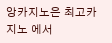앙카지노은 최고카지노 에서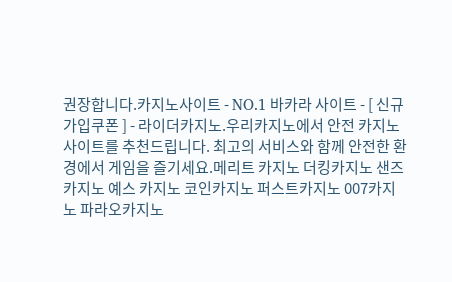권장합니다.카지노사이트 - NO.1 바카라 사이트 - [ 신규가입쿠폰 ] - 라이더카지노.우리카지노에서 안전 카지노사이트를 추천드립니다. 최고의 서비스와 함께 안전한 환경에서 게임을 즐기세요.메리트 카지노 더킹카지노 샌즈카지노 예스 카지노 코인카지노 퍼스트카지노 007카지노 파라오카지노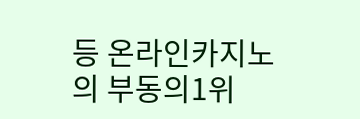등 온라인카지노의 부동의1위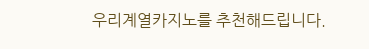우리계열카지노를 추천해드립니다.